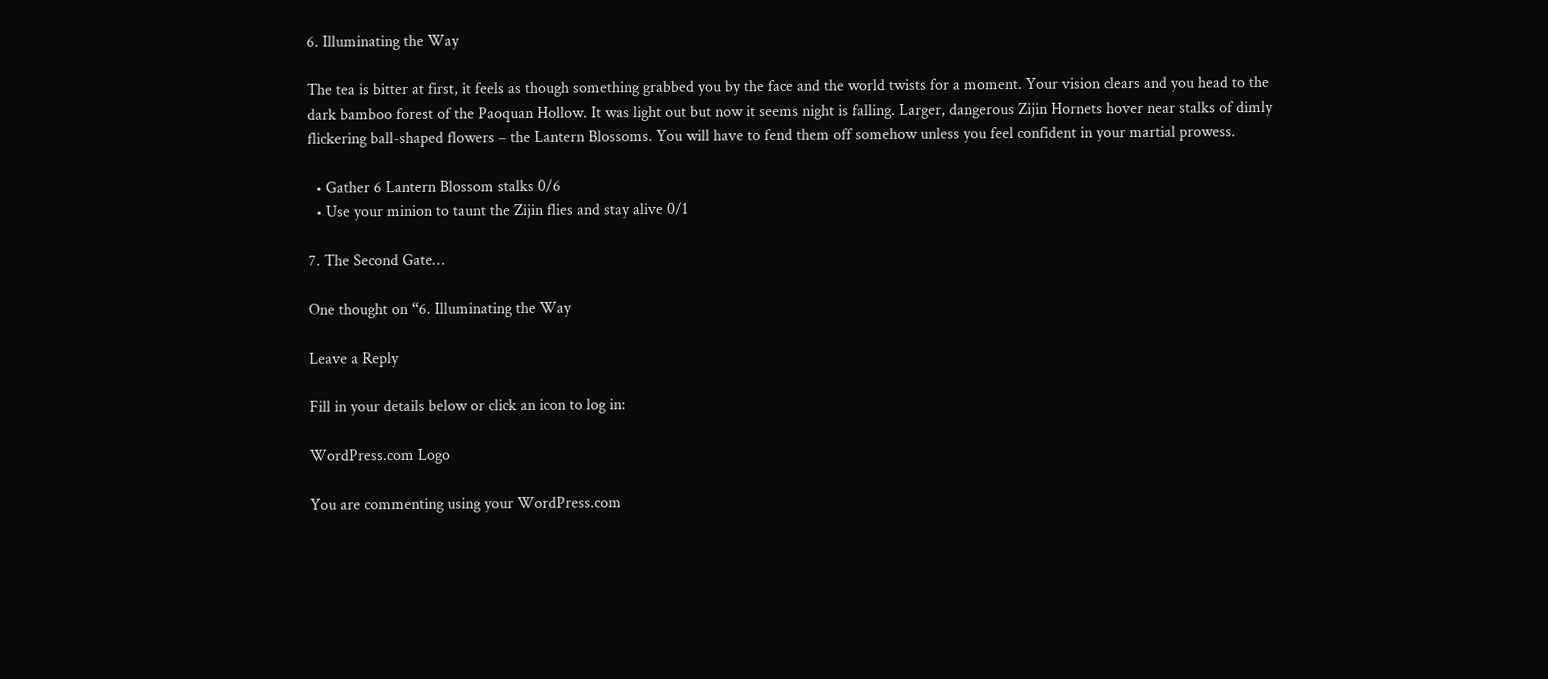6. Illuminating the Way

The tea is bitter at first, it feels as though something grabbed you by the face and the world twists for a moment. Your vision clears and you head to the dark bamboo forest of the Paoquan Hollow. It was light out but now it seems night is falling. Larger, dangerous Zijin Hornets hover near stalks of dimly flickering ball-shaped flowers – the Lantern Blossoms. You will have to fend them off somehow unless you feel confident in your martial prowess.

  • Gather 6 Lantern Blossom stalks 0/6
  • Use your minion to taunt the Zijin flies and stay alive 0/1

7. The Second Gate…

One thought on “6. Illuminating the Way

Leave a Reply

Fill in your details below or click an icon to log in:

WordPress.com Logo

You are commenting using your WordPress.com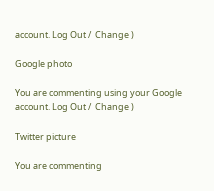account. Log Out /  Change )

Google photo

You are commenting using your Google account. Log Out /  Change )

Twitter picture

You are commenting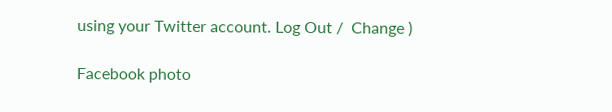using your Twitter account. Log Out /  Change )

Facebook photo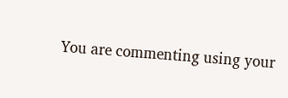You are commenting using your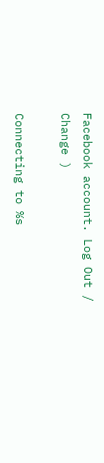Facebook account. Log Out /  Change )

Connecting to %s